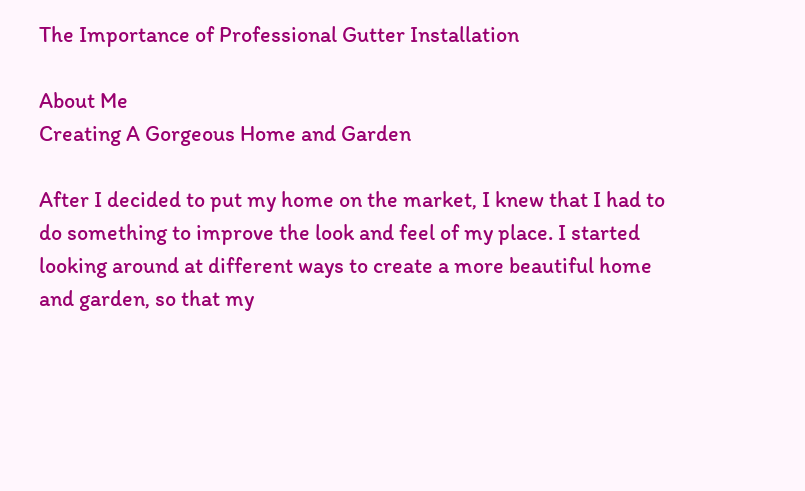The Importance of Professional Gutter Installation

About Me
Creating A Gorgeous Home and Garden

After I decided to put my home on the market, I knew that I had to do something to improve the look and feel of my place. I started looking around at different ways to create a more beautiful home and garden, so that my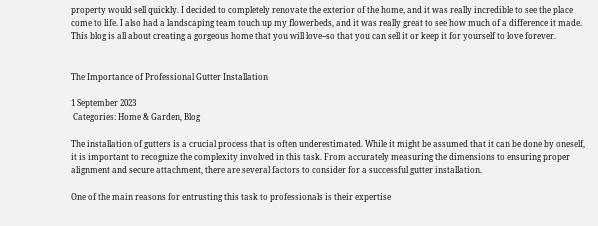property would sell quickly. I decided to completely renovate the exterior of the home, and it was really incredible to see the place come to life. I also had a landscaping team touch up my flowerbeds, and it was really great to see how much of a difference it made. This blog is all about creating a gorgeous home that you will love--so that you can sell it or keep it for yourself to love forever.


The Importance of Professional Gutter Installation

1 September 2023
 Categories: Home & Garden, Blog

The installation of gutters is a crucial process that is often underestimated. While it might be assumed that it can be done by oneself, it is important to recognize the complexity involved in this task. From accurately measuring the dimensions to ensuring proper alignment and secure attachment, there are several factors to consider for a successful gutter installation.

One of the main reasons for entrusting this task to professionals is their expertise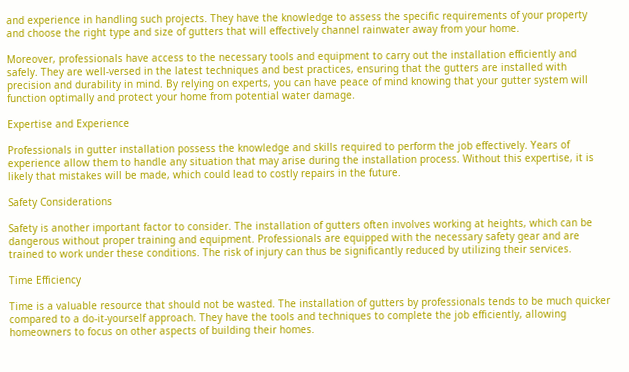and experience in handling such projects. They have the knowledge to assess the specific requirements of your property and choose the right type and size of gutters that will effectively channel rainwater away from your home.

Moreover, professionals have access to the necessary tools and equipment to carry out the installation efficiently and safely. They are well-versed in the latest techniques and best practices, ensuring that the gutters are installed with precision and durability in mind. By relying on experts, you can have peace of mind knowing that your gutter system will function optimally and protect your home from potential water damage.

Expertise and Experience

Professionals in gutter installation possess the knowledge and skills required to perform the job effectively. Years of experience allow them to handle any situation that may arise during the installation process. Without this expertise, it is likely that mistakes will be made, which could lead to costly repairs in the future.

Safety Considerations

Safety is another important factor to consider. The installation of gutters often involves working at heights, which can be dangerous without proper training and equipment. Professionals are equipped with the necessary safety gear and are trained to work under these conditions. The risk of injury can thus be significantly reduced by utilizing their services.

Time Efficiency

Time is a valuable resource that should not be wasted. The installation of gutters by professionals tends to be much quicker compared to a do-it-yourself approach. They have the tools and techniques to complete the job efficiently, allowing homeowners to focus on other aspects of building their homes.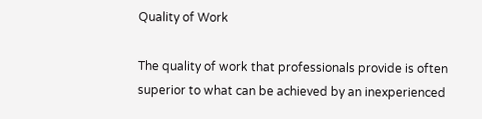Quality of Work

The quality of work that professionals provide is often superior to what can be achieved by an inexperienced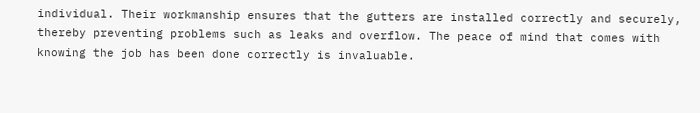individual. Their workmanship ensures that the gutters are installed correctly and securely, thereby preventing problems such as leaks and overflow. The peace of mind that comes with knowing the job has been done correctly is invaluable.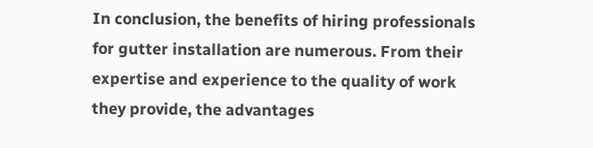In conclusion, the benefits of hiring professionals for gutter installation are numerous. From their expertise and experience to the quality of work they provide, the advantages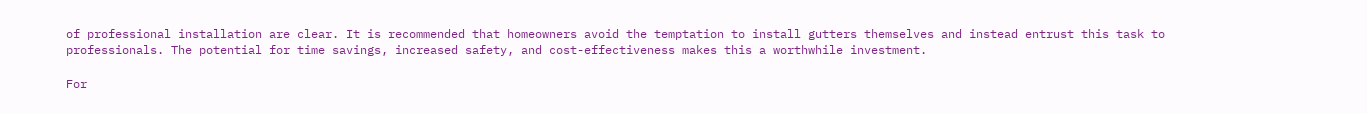of professional installation are clear. It is recommended that homeowners avoid the temptation to install gutters themselves and instead entrust this task to professionals. The potential for time savings, increased safety, and cost-effectiveness makes this a worthwhile investment.

For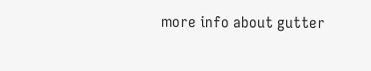more info about gutter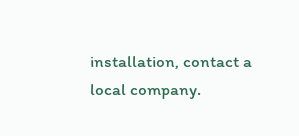installation, contact a local company.